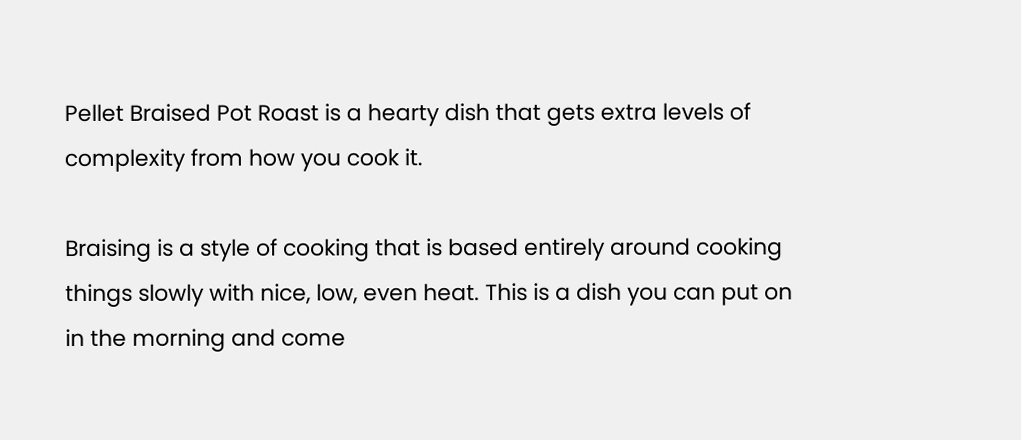Pellet Braised Pot Roast is a hearty dish that gets extra levels of complexity from how you cook it.

Braising is a style of cooking that is based entirely around cooking things slowly with nice, low, even heat. This is a dish you can put on in the morning and come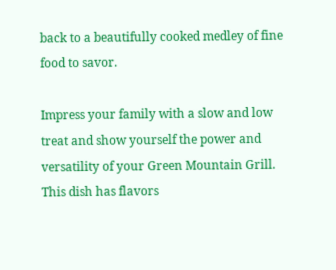back to a beautifully cooked medley of fine food to savor.

Impress your family with a slow and low treat and show yourself the power and versatility of your Green Mountain Grill. This dish has flavors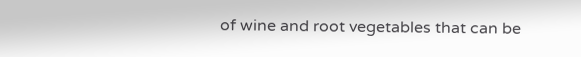of wine and root vegetables that can be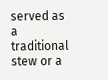served as a traditional stew or a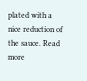plated with a nice reduction of the sauce. Read more